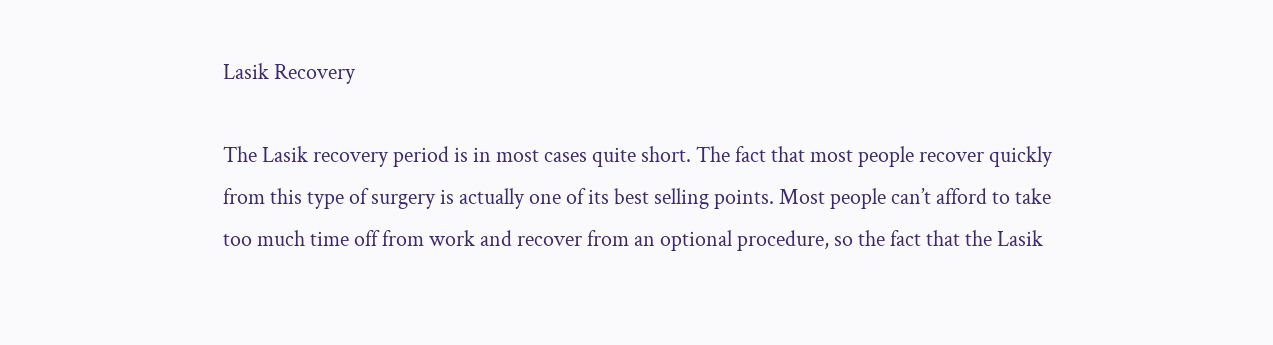Lasik Recovery

The Lasik recovery period is in most cases quite short. The fact that most people recover quickly from this type of surgery is actually one of its best selling points. Most people can’t afford to take too much time off from work and recover from an optional procedure, so the fact that the Lasik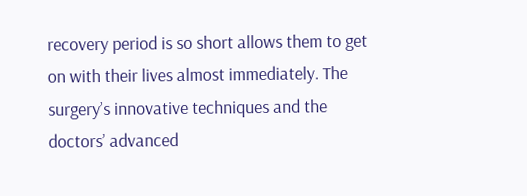recovery period is so short allows them to get on with their lives almost immediately. The surgery’s innovative techniques and the doctors’ advanced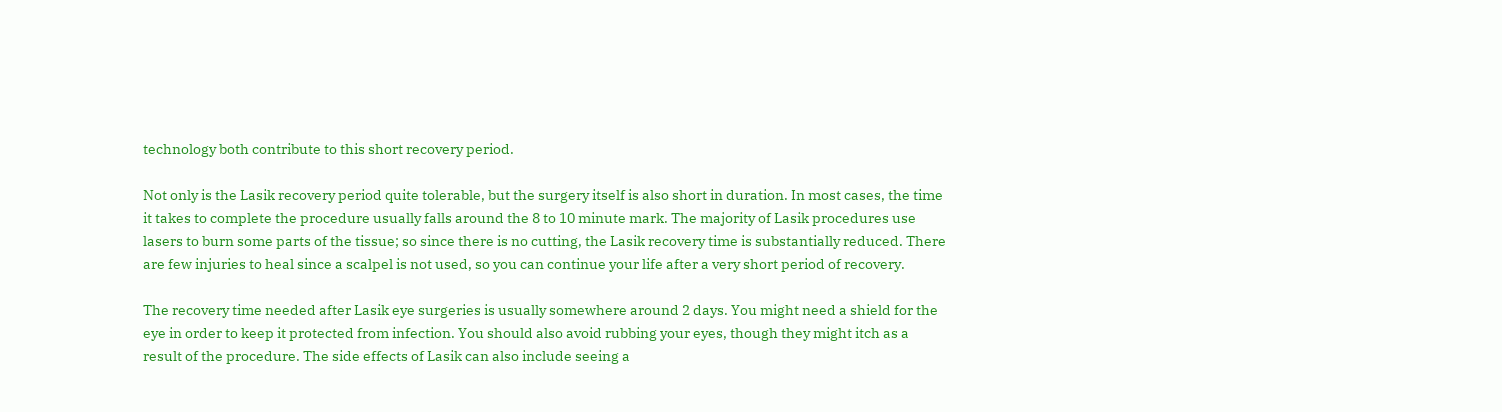technology both contribute to this short recovery period.

Not only is the Lasik recovery period quite tolerable, but the surgery itself is also short in duration. In most cases, the time it takes to complete the procedure usually falls around the 8 to 10 minute mark. The majority of Lasik procedures use lasers to burn some parts of the tissue; so since there is no cutting, the Lasik recovery time is substantially reduced. There are few injuries to heal since a scalpel is not used, so you can continue your life after a very short period of recovery.

The recovery time needed after Lasik eye surgeries is usually somewhere around 2 days. You might need a shield for the eye in order to keep it protected from infection. You should also avoid rubbing your eyes, though they might itch as a result of the procedure. The side effects of Lasik can also include seeing a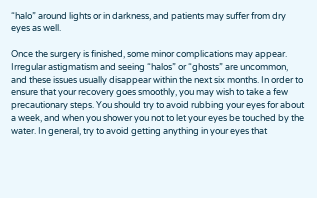“halo” around lights or in darkness, and patients may suffer from dry eyes as well.

Once the surgery is finished, some minor complications may appear. Irregular astigmatism and seeing “halos” or “ghosts” are uncommon, and these issues usually disappear within the next six months. In order to ensure that your recovery goes smoothly, you may wish to take a few precautionary steps. You should try to avoid rubbing your eyes for about a week, and when you shower you not to let your eyes be touched by the water. In general, try to avoid getting anything in your eyes that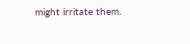might irritate them.